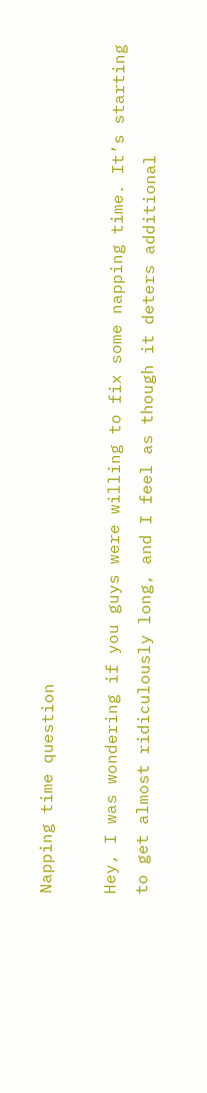Napping time question

Hey, I was wondering if you guys were willing to fix some napping time. It’s starting to get almost ridiculously long, and I feel as though it deters additional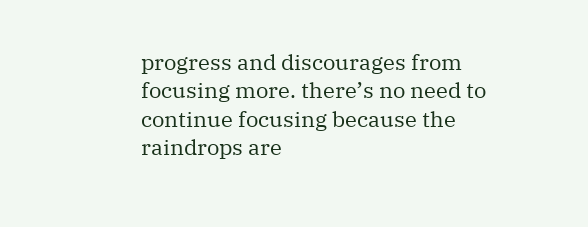progress and discourages from focusing more. there’s no need to continue focusing because the raindrops are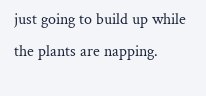just going to build up while the plants are napping.